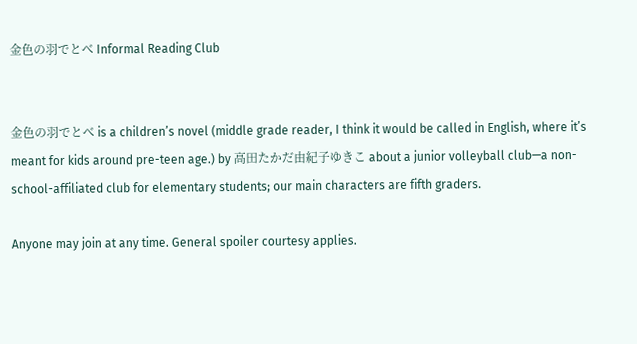金色の羽でとべ Informal Reading Club


金色の羽でとべ is a children’s novel (middle grade reader, I think it would be called in English, where it’s meant for kids around pre-teen age.) by 高田たかだ由紀子ゆきこ about a junior volleyball club—a non-school-affiliated club for elementary students; our main characters are fifth graders.

Anyone may join at any time. General spoiler courtesy applies.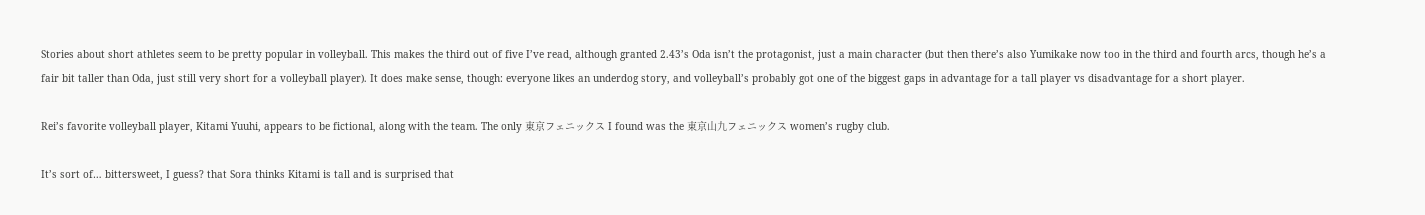Stories about short athletes seem to be pretty popular in volleyball. This makes the third out of five I’ve read, although granted 2.43’s Oda isn’t the protagonist, just a main character (but then there’s also Yumikake now too in the third and fourth arcs, though he’s a fair bit taller than Oda, just still very short for a volleyball player). It does make sense, though: everyone likes an underdog story, and volleyball’s probably got one of the biggest gaps in advantage for a tall player vs disadvantage for a short player.

Rei’s favorite volleyball player, Kitami Yuuhi, appears to be fictional, along with the team. The only 東京フェニックス I found was the 東京山九フェニックス women’s rugby club.

It’s sort of… bittersweet, I guess? that Sora thinks Kitami is tall and is surprised that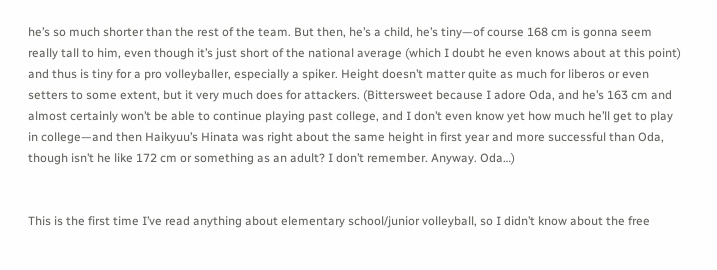he’s so much shorter than the rest of the team. But then, he’s a child, he’s tiny—of course 168 cm is gonna seem really tall to him, even though it’s just short of the national average (which I doubt he even knows about at this point) and thus is tiny for a pro volleyballer, especially a spiker. Height doesn’t matter quite as much for liberos or even setters to some extent, but it very much does for attackers. (Bittersweet because I adore Oda, and he’s 163 cm and almost certainly won’t be able to continue playing past college, and I don’t even know yet how much he’ll get to play in college—and then Haikyuu’s Hinata was right about the same height in first year and more successful than Oda, though isn’t he like 172 cm or something as an adult? I don’t remember. Anyway. Oda…)


This is the first time I’ve read anything about elementary school/junior volleyball, so I didn’t know about the free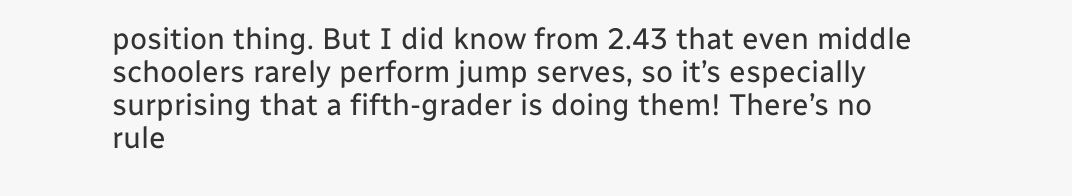position thing. But I did know from 2.43 that even middle schoolers rarely perform jump serves, so it’s especially surprising that a fifth-grader is doing them! There’s no rule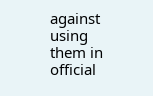against using them in official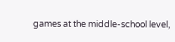games at the middle-school level,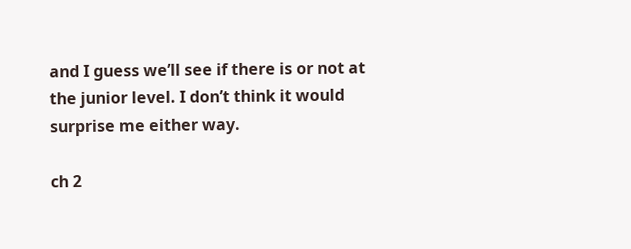and I guess we’ll see if there is or not at the junior level. I don’t think it would surprise me either way.

ch 2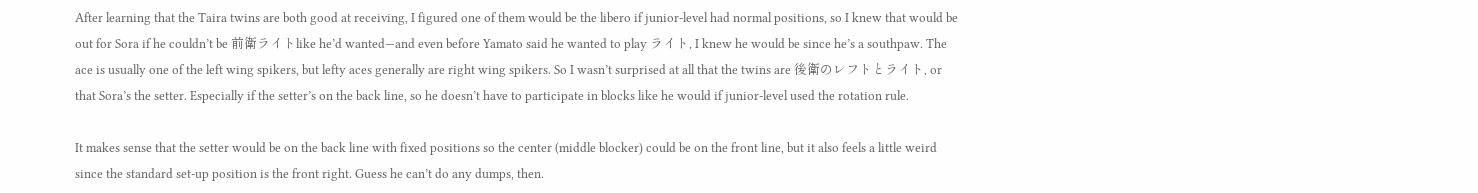After learning that the Taira twins are both good at receiving, I figured one of them would be the libero if junior-level had normal positions, so I knew that would be out for Sora if he couldn’t be 前衛ライトlike he’d wanted—and even before Yamato said he wanted to play ライト, I knew he would be since he’s a southpaw. The ace is usually one of the left wing spikers, but lefty aces generally are right wing spikers. So I wasn’t surprised at all that the twins are 後衛のレフトとライト, or that Sora’s the setter. Especially if the setter’s on the back line, so he doesn’t have to participate in blocks like he would if junior-level used the rotation rule.

It makes sense that the setter would be on the back line with fixed positions so the center (middle blocker) could be on the front line, but it also feels a little weird since the standard set-up position is the front right. Guess he can’t do any dumps, then.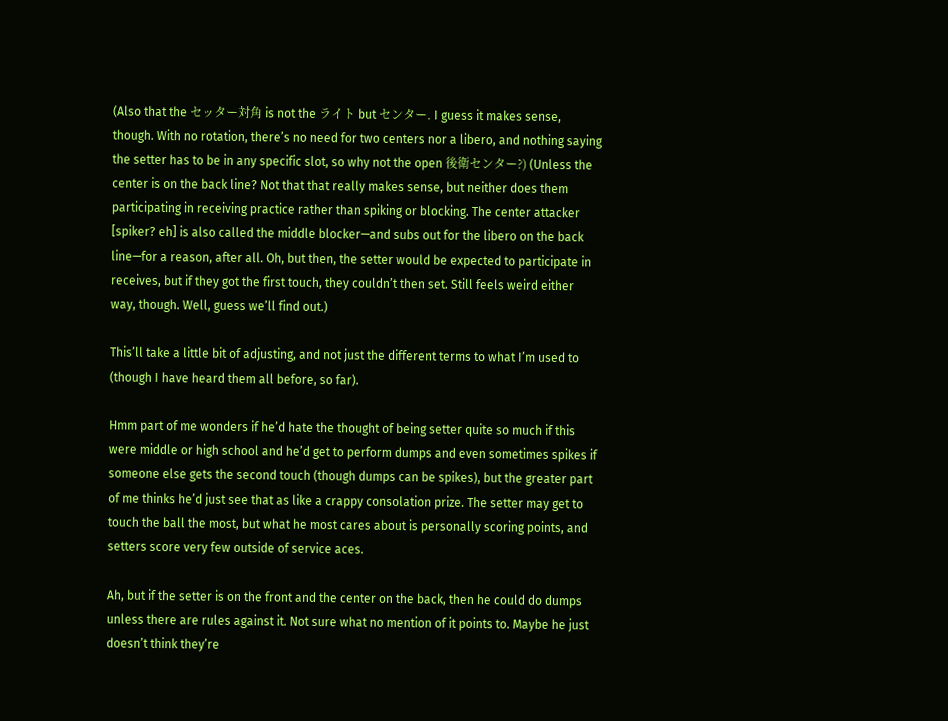(Also that the セッター対角 is not the ライト but センター. I guess it makes sense, though. With no rotation, there’s no need for two centers nor a libero, and nothing saying the setter has to be in any specific slot, so why not the open 後衛センター?) (Unless the center is on the back line? Not that that really makes sense, but neither does them participating in receiving practice rather than spiking or blocking. The center attacker [spiker? eh] is also called the middle blocker—and subs out for the libero on the back line—for a reason, after all. Oh, but then, the setter would be expected to participate in receives, but if they got the first touch, they couldn’t then set. Still feels weird either way, though. Well, guess we’ll find out.)

This’ll take a little bit of adjusting, and not just the different terms to what I’m used to (though I have heard them all before, so far).

Hmm part of me wonders if he’d hate the thought of being setter quite so much if this were middle or high school and he’d get to perform dumps and even sometimes spikes if someone else gets the second touch (though dumps can be spikes), but the greater part of me thinks he’d just see that as like a crappy consolation prize. The setter may get to touch the ball the most, but what he most cares about is personally scoring points, and setters score very few outside of service aces.

Ah, but if the setter is on the front and the center on the back, then he could do dumps unless there are rules against it. Not sure what no mention of it points to. Maybe he just doesn’t think they’re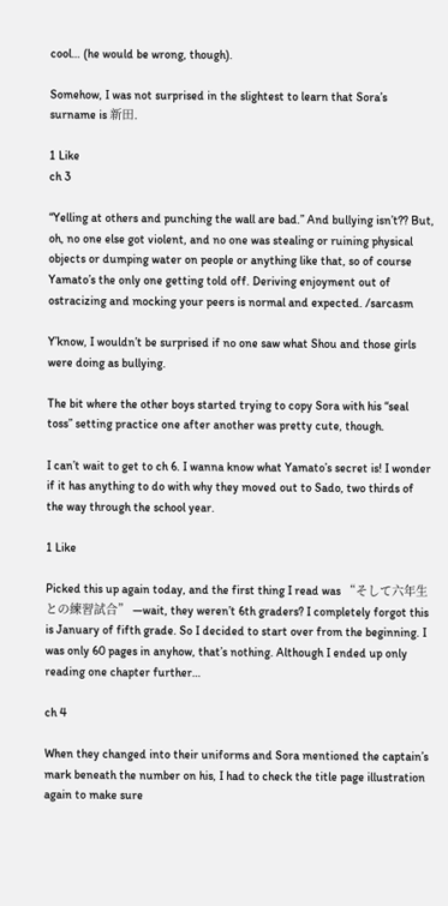cool… (he would be wrong, though).

Somehow, I was not surprised in the slightest to learn that Sora’s surname is 新田.

1 Like
ch 3

“Yelling at others and punching the wall are bad.” And bullying isn’t?? But, oh, no one else got violent, and no one was stealing or ruining physical objects or dumping water on people or anything like that, so of course Yamato’s the only one getting told off. Deriving enjoyment out of ostracizing and mocking your peers is normal and expected. /sarcasm

Y’know, I wouldn’t be surprised if no one saw what Shou and those girls were doing as bullying.

The bit where the other boys started trying to copy Sora with his “seal toss” setting practice one after another was pretty cute, though.

I can’t wait to get to ch 6. I wanna know what Yamato’s secret is! I wonder if it has anything to do with why they moved out to Sado, two thirds of the way through the school year.

1 Like

Picked this up again today, and the first thing I read was “そして六年生との練習試合” —wait, they weren’t 6th graders? I completely forgot this is January of fifth grade. So I decided to start over from the beginning. I was only 60 pages in anyhow, that’s nothing. Although I ended up only reading one chapter further…

ch 4

When they changed into their uniforms and Sora mentioned the captain’s mark beneath the number on his, I had to check the title page illustration again to make sure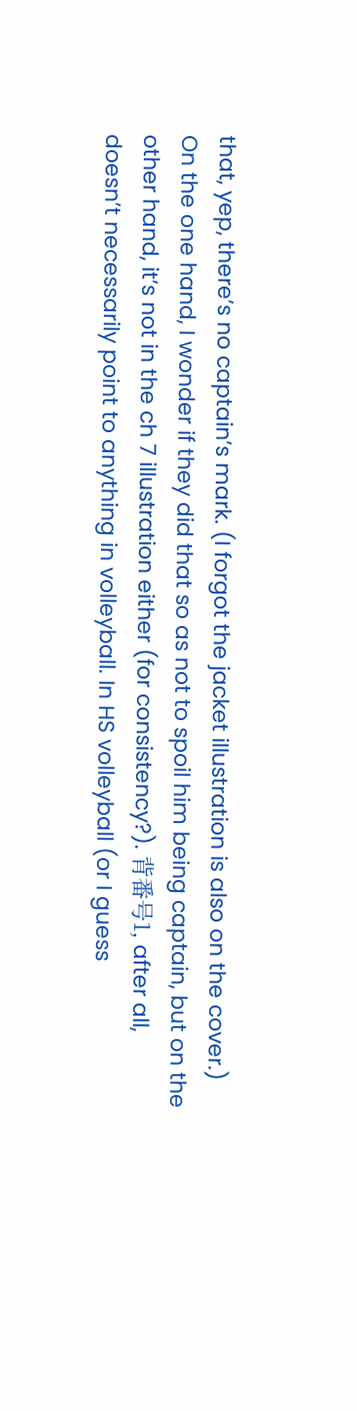that, yep, there’s no captain’s mark. (I forgot the jacket illustration is also on the cover.) On the one hand, I wonder if they did that so as not to spoil him being captain, but on the other hand, it’s not in the ch 7 illustration either (for consistency?). 背番号1, after all, doesn’t necessarily point to anything in volleyball. In HS volleyball (or I guess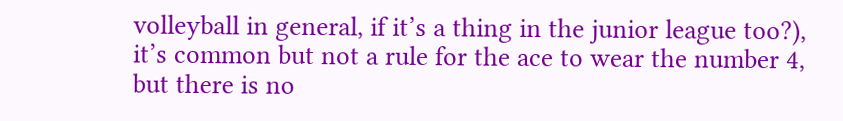volleyball in general, if it’s a thing in the junior league too?), it’s common but not a rule for the ace to wear the number 4, but there is no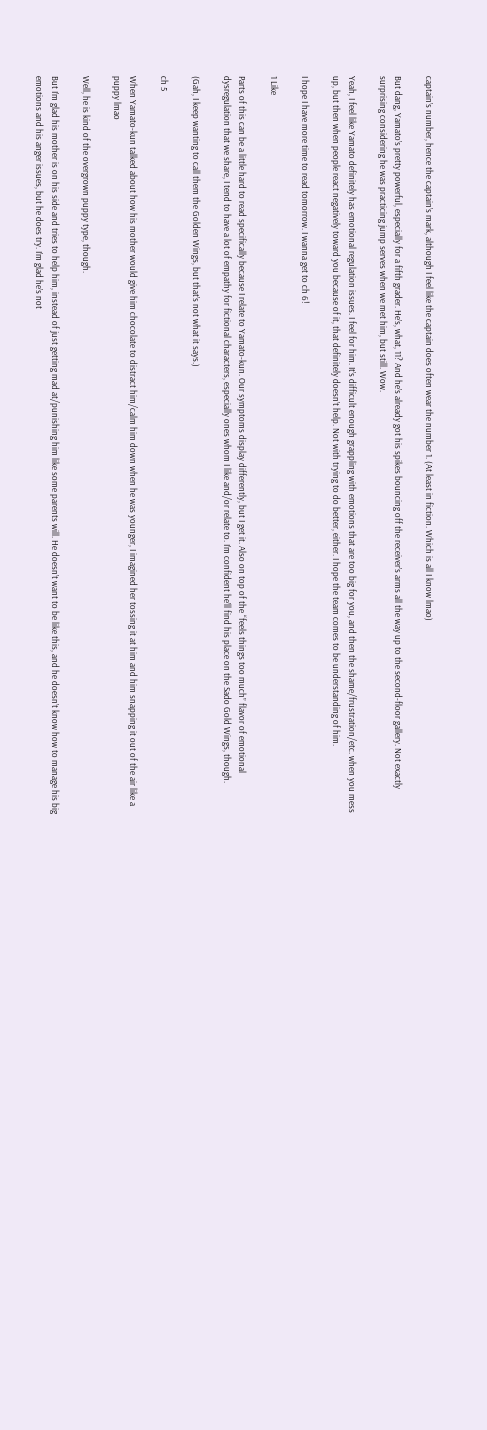captain’s number, hence the captain’s mark, although I feel like the captain does often wear the number 1. (At least in fiction. Which is all I know lmao)

But dang, Yamato’s pretty powerful, especially for a fifth grader. He’s, what, 11? And he’s already got his spikes bouncing off the receiver’s arms all the way up to the second-floor gallery. Not exactly surprising considering he was practicing jump serves when we met him, but still. Wow.

Yeah, I feel like Yamato definitely has emotional regulation issues. I feel for him. It’s difficult enough grappling with emotions that are too big for you, and then the shame/frustration/etc. when you mess up, but then when people react negatively toward you because of it, that definitely doesn’t help. Not with trying to do better, either. I hope the team comes to be understanding of him.

I hope I have more time to read tomorrow. I wanna get to ch 6!

1 Like

Parts of this can be a little hard to read specifically because I relate to Yamato-kun. Our symptoms display differently, but I get it. Also on top of the “feels things too much” flavor of emotional dysregulation that we share, I tend to have a lot of empathy for fictional characters, especially ones whom I like and/or relate to. I’m confident he’ll find his place on the Sado Gold Wings, though.

(Gah, I keep wanting to call them the Golden Wings, but that’s not what it says.)

ch 5

When Yamato-kun talked about how his mother would give him chocolate to distract him/calm him down when he was younger, I imagined her tossing it at him and him snapping it out of the air like a puppy lmao

Well, he is kind of the overgrown puppy type, though.

But I’m glad his mother is on his side and tries to help him, instead of just getting mad at/punishing him like some parents will. He doesn’t want to be like this, and he doesn’t know how to manage his big emotions and his anger issues, but he does try. I’m glad he’s not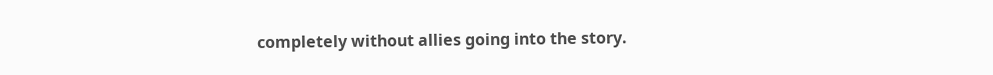completely without allies going into the story.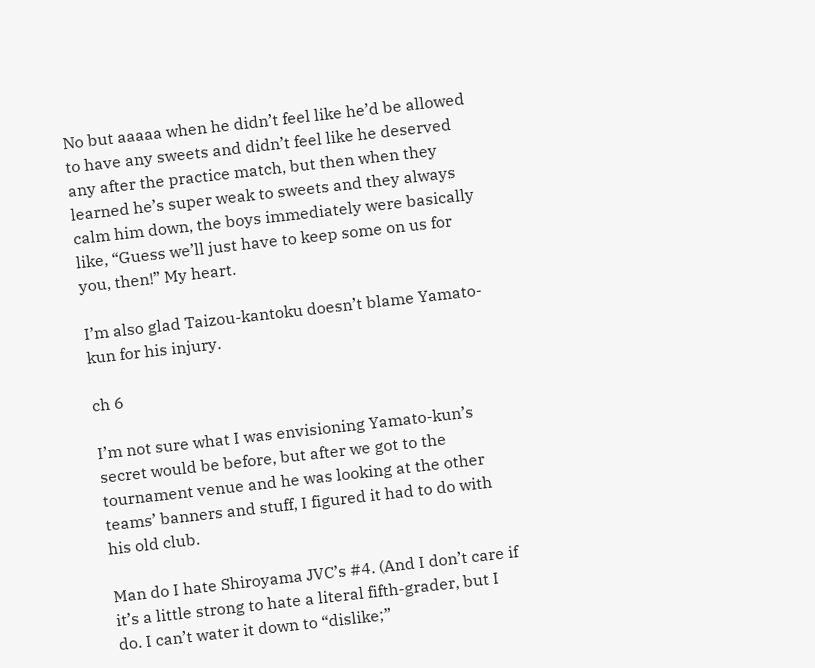No but aaaaa when he didn’t feel like he’d be allowed to have any sweets and didn’t feel like he deserved any after the practice match, but then when they learned he’s super weak to sweets and they always calm him down, the boys immediately were basically like, “Guess we’ll just have to keep some on us for you, then!” My heart.

I’m also glad Taizou-kantoku doesn’t blame Yamato-kun for his injury.

ch 6

I’m not sure what I was envisioning Yamato-kun’s secret would be before, but after we got to the tournament venue and he was looking at the other teams’ banners and stuff, I figured it had to do with his old club.

Man do I hate Shiroyama JVC’s #4. (And I don’t care if it’s a little strong to hate a literal fifth-grader, but I do. I can’t water it down to “dislike;”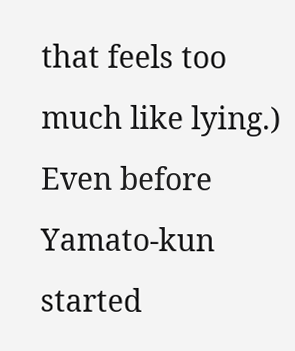that feels too much like lying.) Even before Yamato-kun started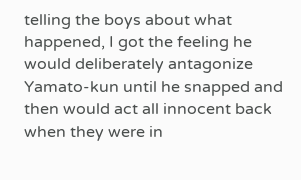telling the boys about what happened, I got the feeling he would deliberately antagonize Yamato-kun until he snapped and then would act all innocent back when they were in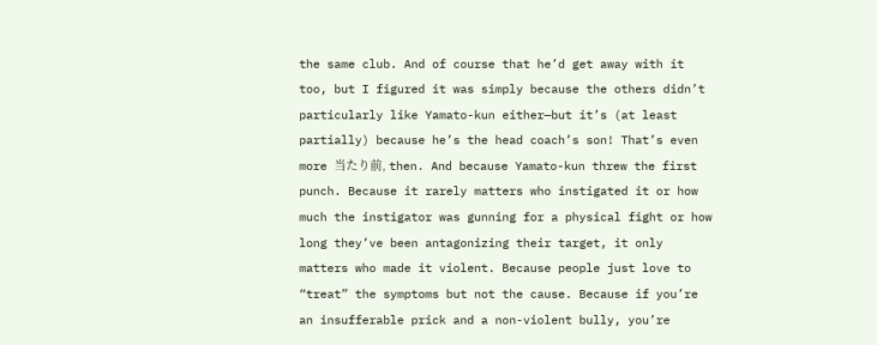the same club. And of course that he’d get away with it too, but I figured it was simply because the others didn’t particularly like Yamato-kun either—but it’s (at least partially) because he’s the head coach’s son! That’s even more 当たり前, then. And because Yamato-kun threw the first punch. Because it rarely matters who instigated it or how much the instigator was gunning for a physical fight or how long they’ve been antagonizing their target, it only matters who made it violent. Because people just love to “treat” the symptoms but not the cause. Because if you’re an insufferable prick and a non-violent bully, you’re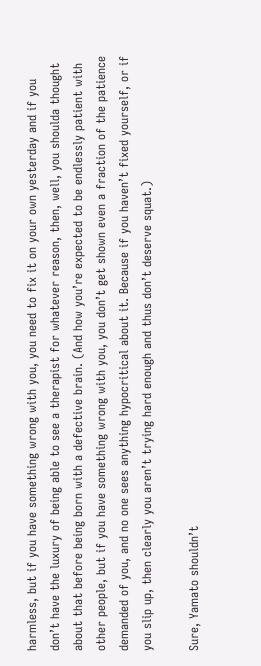harmless, but if you have something wrong with you, you need to fix it on your own yesterday and if you don’t have the luxury of being able to see a therapist for whatever reason, then, well, you shoulda thought about that before being born with a defective brain. (And how you’re expected to be endlessly patient with other people, but if you have something wrong with you, you don’t get shown even a fraction of the patience demanded of you, and no one sees anything hypocritical about it. Because if you haven’t fixed yourself, or if you slip up, then clearly you aren’t trying hard enough and thus don’t deserve squat.)

Sure, Yamato shouldn’t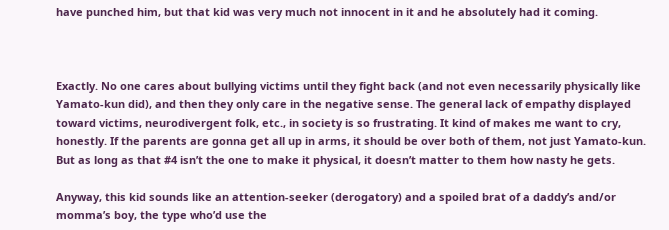have punched him, but that kid was very much not innocent in it and he absolutely had it coming.



Exactly. No one cares about bullying victims until they fight back (and not even necessarily physically like Yamato-kun did), and then they only care in the negative sense. The general lack of empathy displayed toward victims, neurodivergent folk, etc., in society is so frustrating. It kind of makes me want to cry, honestly. If the parents are gonna get all up in arms, it should be over both of them, not just Yamato-kun. But as long as that #4 isn’t the one to make it physical, it doesn’t matter to them how nasty he gets.

Anyway, this kid sounds like an attention-seeker (derogatory) and a spoiled brat of a daddy’s and/or momma’s boy, the type who’d use the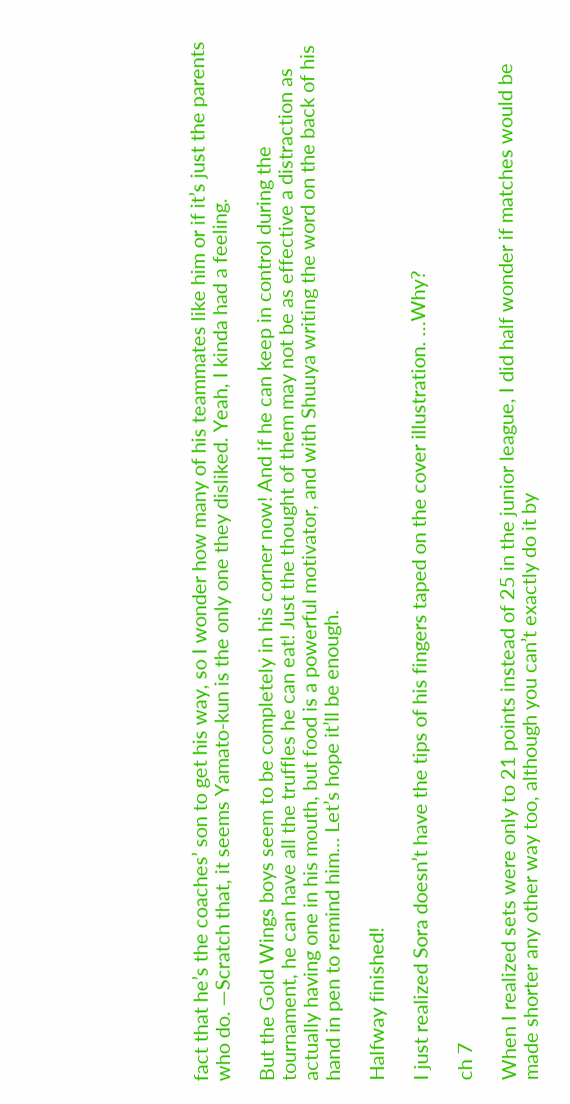fact that he’s the coaches’ son to get his way, so I wonder how many of his teammates like him or if it’s just the parents who do. —Scratch that, it seems Yamato-kun is the only one they disliked. Yeah, I kinda had a feeling.

But the Gold Wings boys seem to be completely in his corner now! And if he can keep in control during the tournament, he can have all the truffles he can eat! Just the thought of them may not be as effective a distraction as actually having one in his mouth, but food is a powerful motivator, and with Shuuya writing the word on the back of his hand in pen to remind him… Let’s hope it’ll be enough.

Halfway finished!

I just realized Sora doesn’t have the tips of his fingers taped on the cover illustration. …Why?

ch 7

When I realized sets were only to 21 points instead of 25 in the junior league, I did half wonder if matches would be made shorter any other way too, although you can’t exactly do it by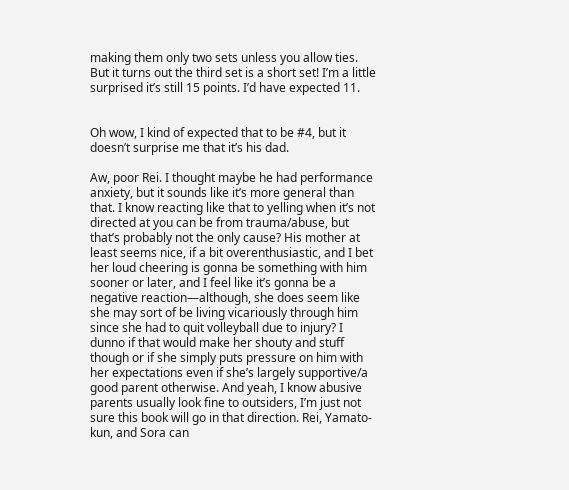making them only two sets unless you allow ties. But it turns out the third set is a short set! I’m a little surprised it’s still 15 points. I’d have expected 11.


Oh wow, I kind of expected that to be #4, but it doesn’t surprise me that it’s his dad.

Aw, poor Rei. I thought maybe he had performance anxiety, but it sounds like it’s more general than that. I know reacting like that to yelling when it’s not directed at you can be from trauma/abuse, but that’s probably not the only cause? His mother at least seems nice, if a bit overenthusiastic, and I bet her loud cheering is gonna be something with him sooner or later, and I feel like it’s gonna be a negative reaction—although, she does seem like she may sort of be living vicariously through him since she had to quit volleyball due to injury? I dunno if that would make her shouty and stuff though or if she simply puts pressure on him with her expectations even if she’s largely supportive/a good parent otherwise. And yeah, I know abusive parents usually look fine to outsiders, I’m just not sure this book will go in that direction. Rei, Yamato-kun, and Sora can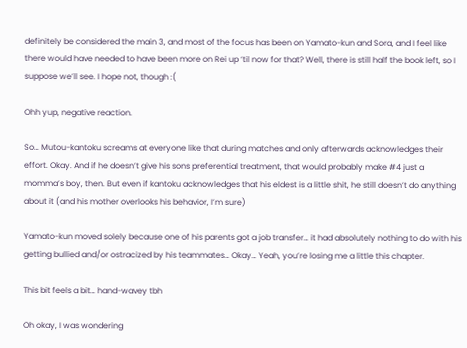definitely be considered the main 3, and most of the focus has been on Yamato-kun and Sora, and I feel like there would have needed to have been more on Rei up ‘til now for that? Well, there is still half the book left, so I suppose we’ll see. I hope not, though :(

Ohh yup, negative reaction.

So… Mutou-kantoku screams at everyone like that during matches and only afterwards acknowledges their effort. Okay. And if he doesn’t give his sons preferential treatment, that would probably make #4 just a momma’s boy, then. But even if kantoku acknowledges that his eldest is a little shit, he still doesn’t do anything about it (and his mother overlooks his behavior, I’m sure)

Yamato-kun moved solely because one of his parents got a job transfer… it had absolutely nothing to do with his getting bullied and/or ostracized by his teammates… Okay… Yeah, you’re losing me a little this chapter.

This bit feels a bit… hand-wavey tbh

Oh okay, I was wondering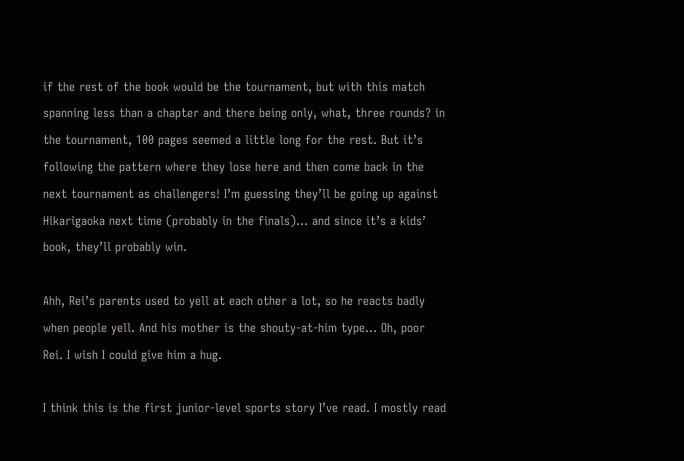if the rest of the book would be the tournament, but with this match spanning less than a chapter and there being only, what, three rounds? in the tournament, 100 pages seemed a little long for the rest. But it’s following the pattern where they lose here and then come back in the next tournament as challengers! I’m guessing they’ll be going up against Hikarigaoka next time (probably in the finals)… and since it’s a kids’ book, they’ll probably win.

Ahh, Rei’s parents used to yell at each other a lot, so he reacts badly when people yell. And his mother is the shouty-at-him type… Oh, poor Rei. I wish I could give him a hug.

I think this is the first junior-level sports story I’ve read. I mostly read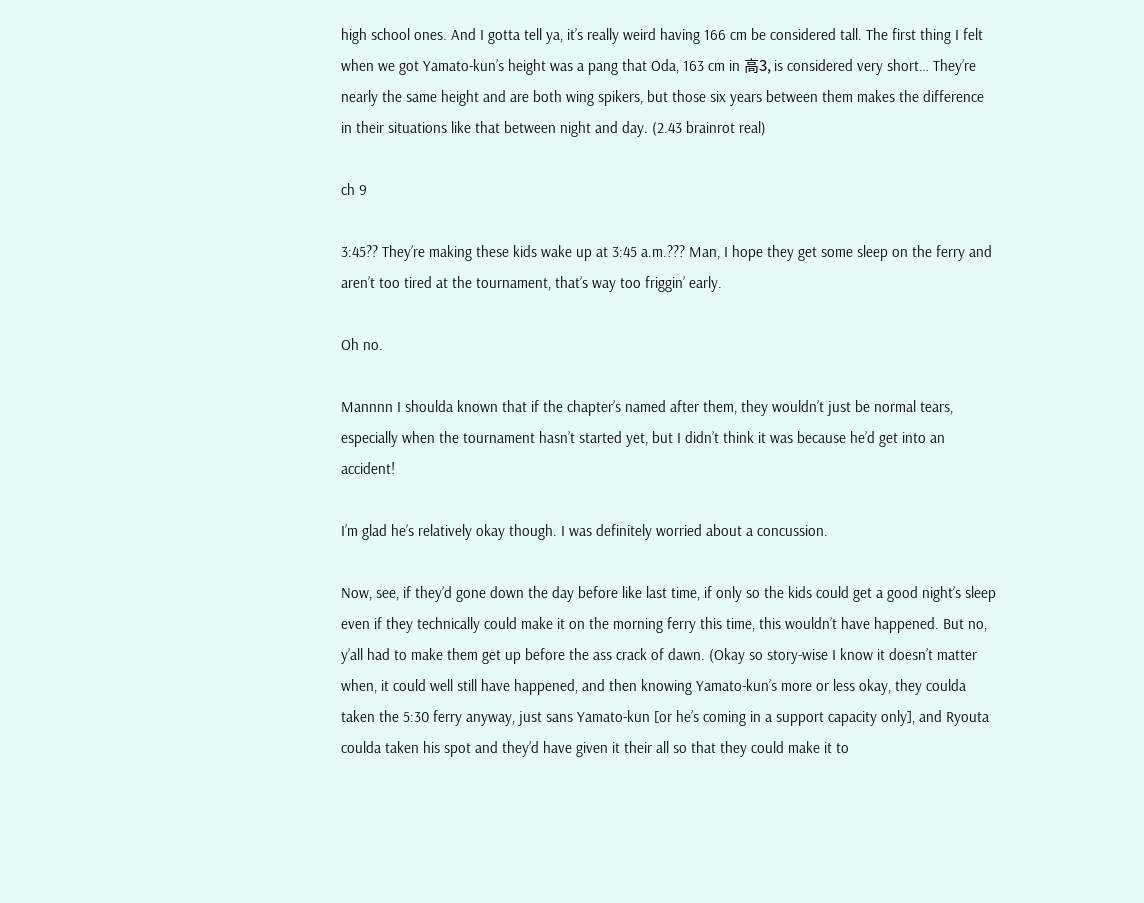high school ones. And I gotta tell ya, it’s really weird having 166 cm be considered tall. The first thing I felt when we got Yamato-kun’s height was a pang that Oda, 163 cm in 高3, is considered very short… They’re nearly the same height and are both wing spikers, but those six years between them makes the difference in their situations like that between night and day. (2.43 brainrot real)

ch 9

3:45?? They’re making these kids wake up at 3:45 a.m.??? Man, I hope they get some sleep on the ferry and aren’t too tired at the tournament, that’s way too friggin’ early.

Oh no.

Mannnn I shoulda known that if the chapter’s named after them, they wouldn’t just be normal tears, especially when the tournament hasn’t started yet, but I didn’t think it was because he’d get into an accident!

I’m glad he’s relatively okay though. I was definitely worried about a concussion.

Now, see, if they’d gone down the day before like last time, if only so the kids could get a good night’s sleep even if they technically could make it on the morning ferry this time, this wouldn’t have happened. But no, y’all had to make them get up before the ass crack of dawn. (Okay so story-wise I know it doesn’t matter when, it could well still have happened, and then knowing Yamato-kun’s more or less okay, they coulda taken the 5:30 ferry anyway, just sans Yamato-kun [or he’s coming in a support capacity only], and Ryouta coulda taken his spot and they’d have given it their all so that they could make it to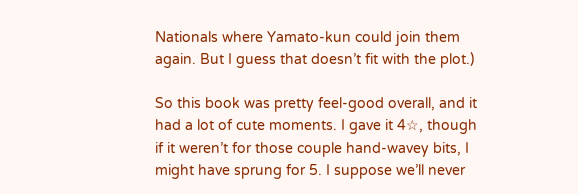Nationals where Yamato-kun could join them again. But I guess that doesn’t fit with the plot.)

So this book was pretty feel-good overall, and it had a lot of cute moments. I gave it 4☆, though if it weren’t for those couple hand-wavey bits, I might have sprung for 5. I suppose we’ll never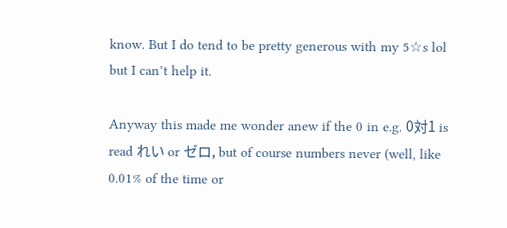know. But I do tend to be pretty generous with my 5☆s lol but I can’t help it.

Anyway this made me wonder anew if the 0 in e.g. 0対1 is read れい or ゼロ, but of course numbers never (well, like 0.01% of the time or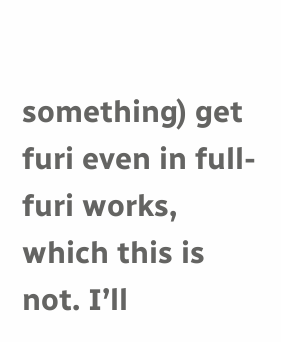something) get furi even in full-furi works, which this is not. I’ll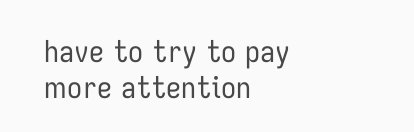have to try to pay more attention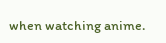when watching anime.